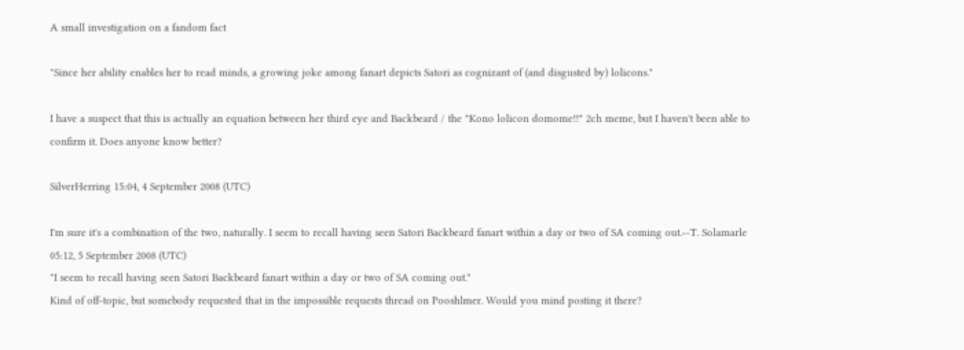A small investigation on a fandom fact

"Since her ability enables her to read minds, a growing joke among fanart depicts Satori as cognizant of (and disgusted by) lolicons."

I have a suspect that this is actually an equation between her third eye and Backbeard / the "Kono lolicon domome!!" 2ch meme, but I haven't been able to confirm it. Does anyone know better?

SilverHerring 15:04, 4 September 2008 (UTC)

I'm sure it's a combination of the two, naturally. I seem to recall having seen Satori Backbeard fanart within a day or two of SA coming out.--T. Solamarle 05:12, 5 September 2008 (UTC)
"I seem to recall having seen Satori Backbeard fanart within a day or two of SA coming out."
Kind of off-topic, but somebody requested that in the impossible requests thread on Pooshlmer. Would you mind posting it there?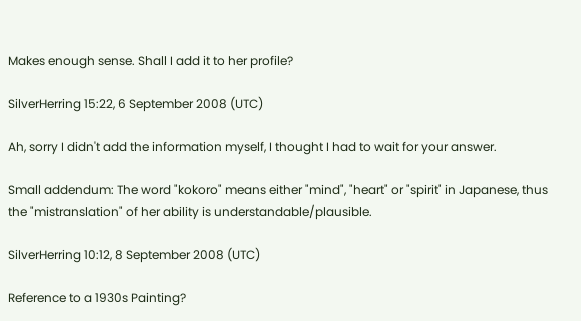Makes enough sense. Shall I add it to her profile?

SilverHerring 15:22, 6 September 2008 (UTC)

Ah, sorry I didn't add the information myself, I thought I had to wait for your answer.

Small addendum: The word "kokoro" means either "mind", "heart" or "spirit" in Japanese, thus the "mistranslation" of her ability is understandable/plausible.

SilverHerring 10:12, 8 September 2008 (UTC)

Reference to a 1930s Painting?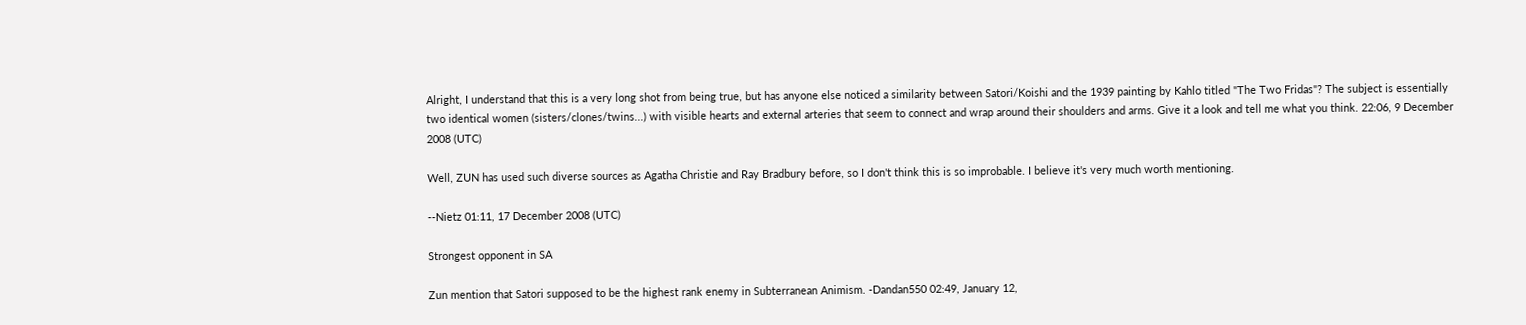Alright, I understand that this is a very long shot from being true, but has anyone else noticed a similarity between Satori/Koishi and the 1939 painting by Kahlo titled "The Two Fridas"? The subject is essentially two identical women (sisters/clones/twins...) with visible hearts and external arteries that seem to connect and wrap around their shoulders and arms. Give it a look and tell me what you think. 22:06, 9 December 2008 (UTC)

Well, ZUN has used such diverse sources as Agatha Christie and Ray Bradbury before, so I don't think this is so improbable. I believe it's very much worth mentioning.

--Nietz 01:11, 17 December 2008 (UTC)

Strongest opponent in SA

Zun mention that Satori supposed to be the highest rank enemy in Subterranean Animism. -Dandan550 02:49, January 12,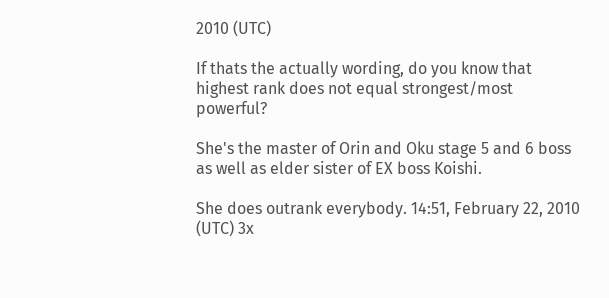2010 (UTC)

If thats the actually wording, do you know that highest rank does not equal strongest/most powerful?

She's the master of Orin and Oku stage 5 and 6 boss as well as elder sister of EX boss Koishi.

She does outrank everybody. 14:51, February 22, 2010 (UTC) 3x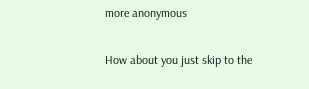more anonymous

How about you just skip to the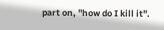part on, "how do I kill it".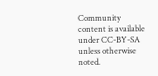Community content is available under CC-BY-SA unless otherwise noted.